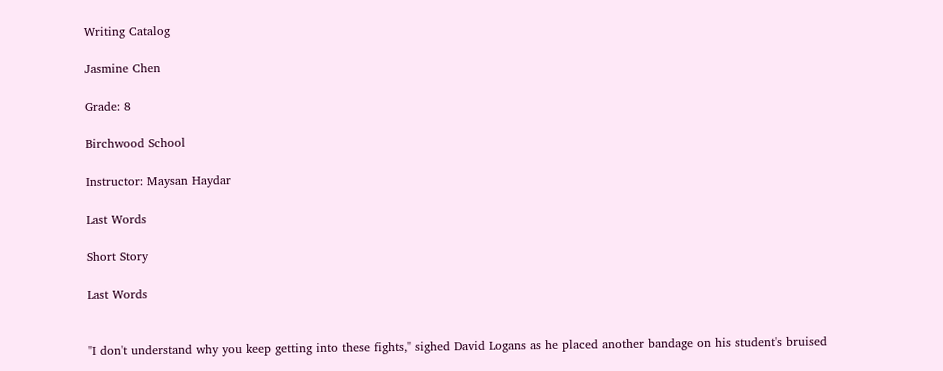Writing Catalog

Jasmine Chen

Grade: 8

Birchwood School

Instructor: Maysan Haydar

Last Words

Short Story

Last Words


"I don't understand why you keep getting into these fights," sighed David Logans as he placed another bandage on his student's bruised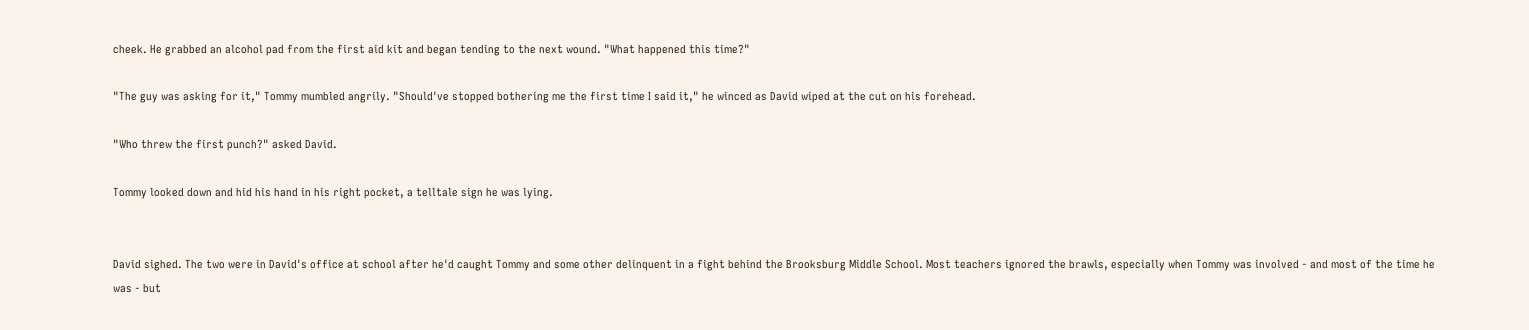cheek. He grabbed an alcohol pad from the first aid kit and began tending to the next wound. "What happened this time?"

"The guy was asking for it," Tommy mumbled angrily. "Should've stopped bothering me the first time I said it," he winced as David wiped at the cut on his forehead.

"Who threw the first punch?" asked David.

Tommy looked down and hid his hand in his right pocket, a telltale sign he was lying.


David sighed. The two were in David's office at school after he'd caught Tommy and some other delinquent in a fight behind the Brooksburg Middle School. Most teachers ignored the brawls, especially when Tommy was involved - and most of the time he was - but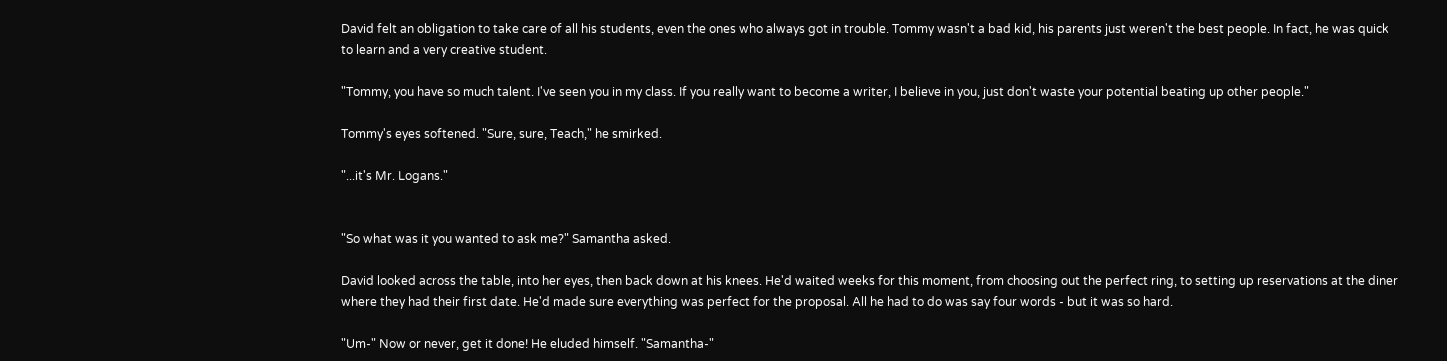David felt an obligation to take care of all his students, even the ones who always got in trouble. Tommy wasn't a bad kid, his parents just weren't the best people. In fact, he was quick to learn and a very creative student.

"Tommy, you have so much talent. I've seen you in my class. If you really want to become a writer, I believe in you, just don't waste your potential beating up other people."

Tommy's eyes softened. "Sure, sure, Teach," he smirked.

"...it's Mr. Logans."


"So what was it you wanted to ask me?" Samantha asked.

David looked across the table, into her eyes, then back down at his knees. He'd waited weeks for this moment, from choosing out the perfect ring, to setting up reservations at the diner where they had their first date. He'd made sure everything was perfect for the proposal. All he had to do was say four words - but it was so hard.

"Um-" Now or never, get it done! He eluded himself. "Samantha-"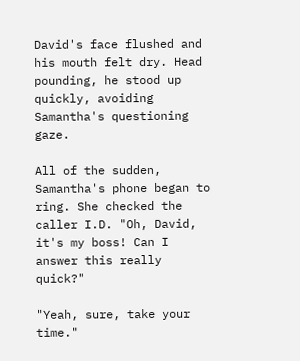David's face flushed and his mouth felt dry. Head pounding, he stood up quickly, avoiding Samantha's questioning gaze.

All of the sudden, Samantha's phone began to ring. She checked the caller I.D. "Oh, David, it's my boss! Can I answer this really quick?"

"Yeah, sure, take your time."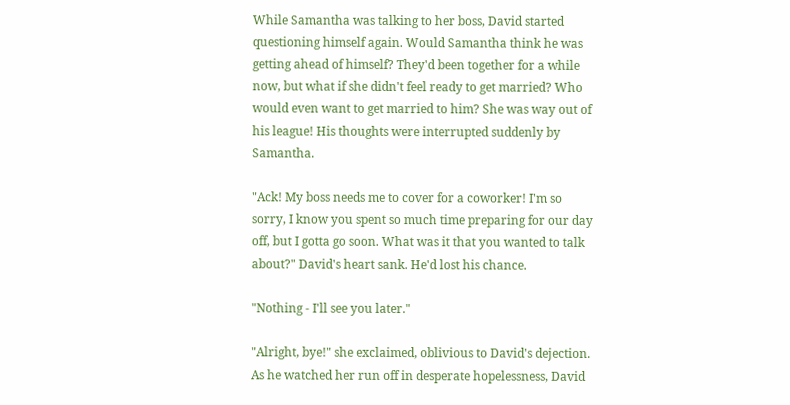While Samantha was talking to her boss, David started questioning himself again. Would Samantha think he was getting ahead of himself? They'd been together for a while now, but what if she didn't feel ready to get married? Who would even want to get married to him? She was way out of his league! His thoughts were interrupted suddenly by Samantha.

"Ack! My boss needs me to cover for a coworker! I'm so sorry, I know you spent so much time preparing for our day off, but I gotta go soon. What was it that you wanted to talk about?" David's heart sank. He'd lost his chance.

"Nothing - I'll see you later."

"Alright, bye!" she exclaimed, oblivious to David's dejection. As he watched her run off in desperate hopelessness, David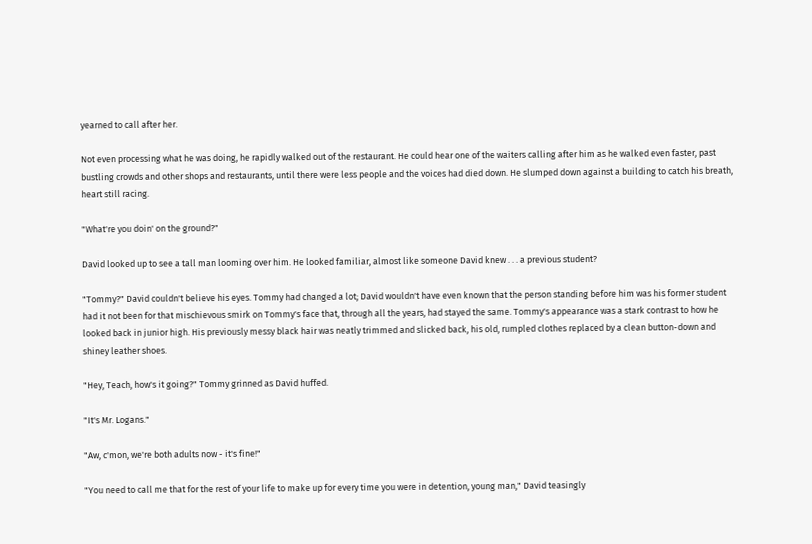yearned to call after her.

Not even processing what he was doing, he rapidly walked out of the restaurant. He could hear one of the waiters calling after him as he walked even faster, past bustling crowds and other shops and restaurants, until there were less people and the voices had died down. He slumped down against a building to catch his breath, heart still racing.

"What're you doin' on the ground?"

David looked up to see a tall man looming over him. He looked familiar, almost like someone David knew . . . a previous student?

"Tommy?" David couldn't believe his eyes. Tommy had changed a lot; David wouldn't have even known that the person standing before him was his former student had it not been for that mischievous smirk on Tommy's face that, through all the years, had stayed the same. Tommy's appearance was a stark contrast to how he looked back in junior high. His previously messy black hair was neatly trimmed and slicked back, his old, rumpled clothes replaced by a clean button-down and shiney leather shoes.

"Hey, Teach, how's it going?" Tommy grinned as David huffed.

"It's Mr. Logans."

"Aw, c'mon, we're both adults now - it's fine!"

"You need to call me that for the rest of your life to make up for every time you were in detention, young man," David teasingly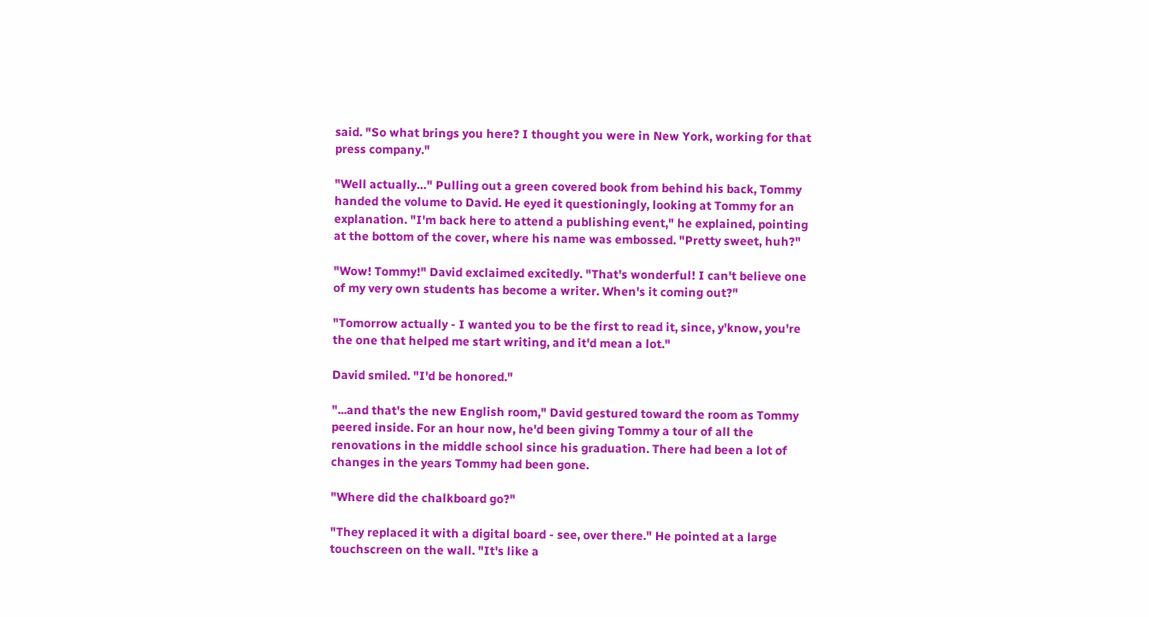said. "So what brings you here? I thought you were in New York, working for that press company."

"Well actually…" Pulling out a green covered book from behind his back, Tommy handed the volume to David. He eyed it questioningly, looking at Tommy for an explanation. "I'm back here to attend a publishing event," he explained, pointing at the bottom of the cover, where his name was embossed. "Pretty sweet, huh?"

"Wow! Tommy!" David exclaimed excitedly. "That's wonderful! I can't believe one of my very own students has become a writer. When's it coming out?"

"Tomorrow actually - I wanted you to be the first to read it, since, y'know, you're the one that helped me start writing, and it'd mean a lot."

David smiled. "I'd be honored."

"...and that's the new English room," David gestured toward the room as Tommy peered inside. For an hour now, he'd been giving Tommy a tour of all the renovations in the middle school since his graduation. There had been a lot of changes in the years Tommy had been gone.

"Where did the chalkboard go?"

"They replaced it with a digital board - see, over there." He pointed at a large touchscreen on the wall. "It's like a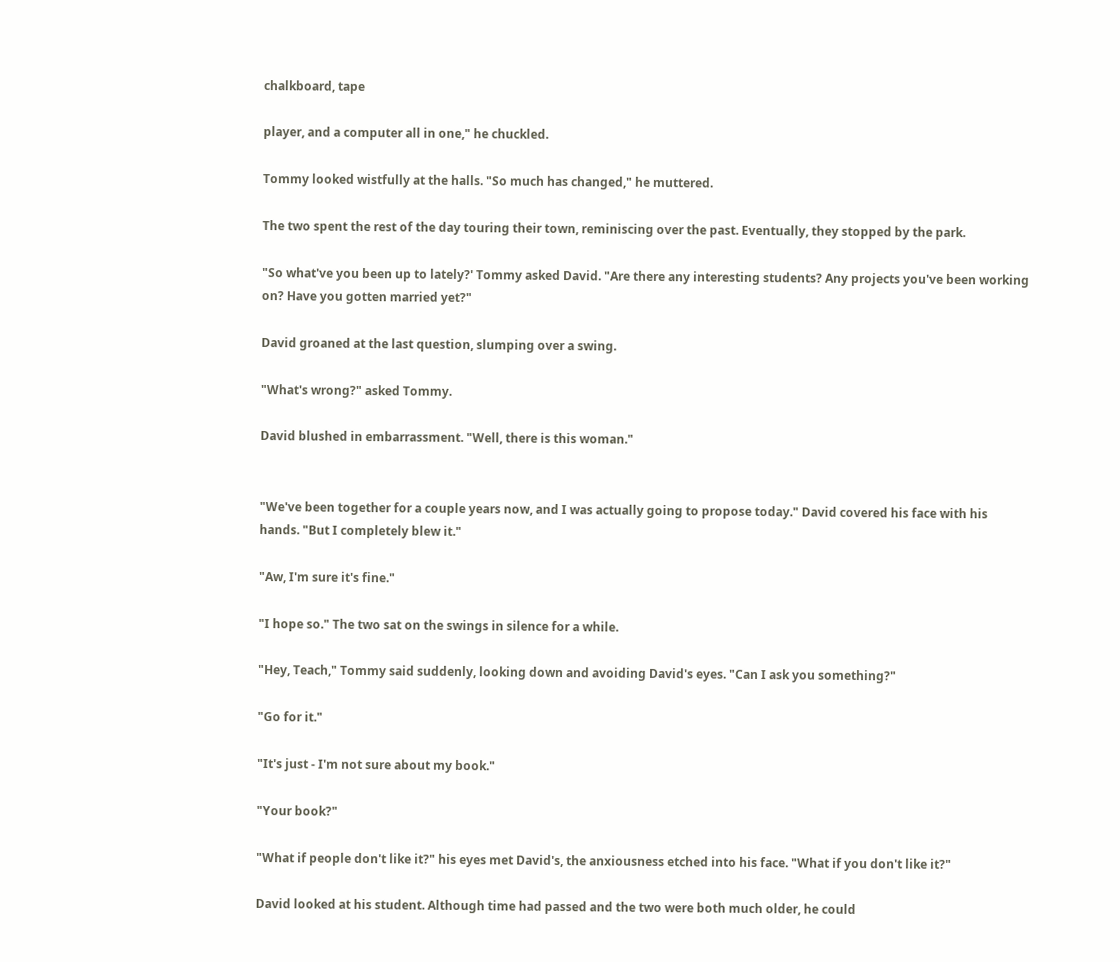chalkboard, tape

player, and a computer all in one," he chuckled.

Tommy looked wistfully at the halls. "So much has changed," he muttered.

The two spent the rest of the day touring their town, reminiscing over the past. Eventually, they stopped by the park.

"So what've you been up to lately?' Tommy asked David. "Are there any interesting students? Any projects you've been working on? Have you gotten married yet?"

David groaned at the last question, slumping over a swing.

"What's wrong?" asked Tommy.

David blushed in embarrassment. "Well, there is this woman."


"We've been together for a couple years now, and I was actually going to propose today." David covered his face with his hands. "But I completely blew it."

"Aw, I'm sure it's fine."

"I hope so." The two sat on the swings in silence for a while.

"Hey, Teach," Tommy said suddenly, looking down and avoiding David's eyes. "Can I ask you something?"

"Go for it."

"It's just - I'm not sure about my book."

"Your book?"

"What if people don't like it?" his eyes met David's, the anxiousness etched into his face. "What if you don't like it?"

David looked at his student. Although time had passed and the two were both much older, he could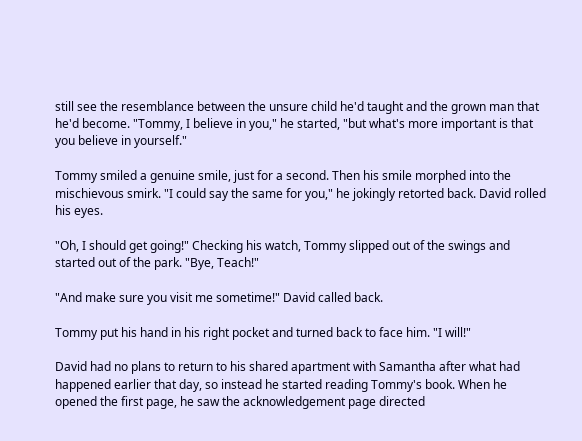still see the resemblance between the unsure child he'd taught and the grown man that he'd become. "Tommy, I believe in you," he started, "but what's more important is that you believe in yourself."

Tommy smiled a genuine smile, just for a second. Then his smile morphed into the mischievous smirk. "I could say the same for you," he jokingly retorted back. David rolled his eyes.

"Oh, I should get going!" Checking his watch, Tommy slipped out of the swings and started out of the park. "Bye, Teach!"

"And make sure you visit me sometime!" David called back.

Tommy put his hand in his right pocket and turned back to face him. "I will!"

David had no plans to return to his shared apartment with Samantha after what had happened earlier that day, so instead he started reading Tommy's book. When he opened the first page, he saw the acknowledgement page directed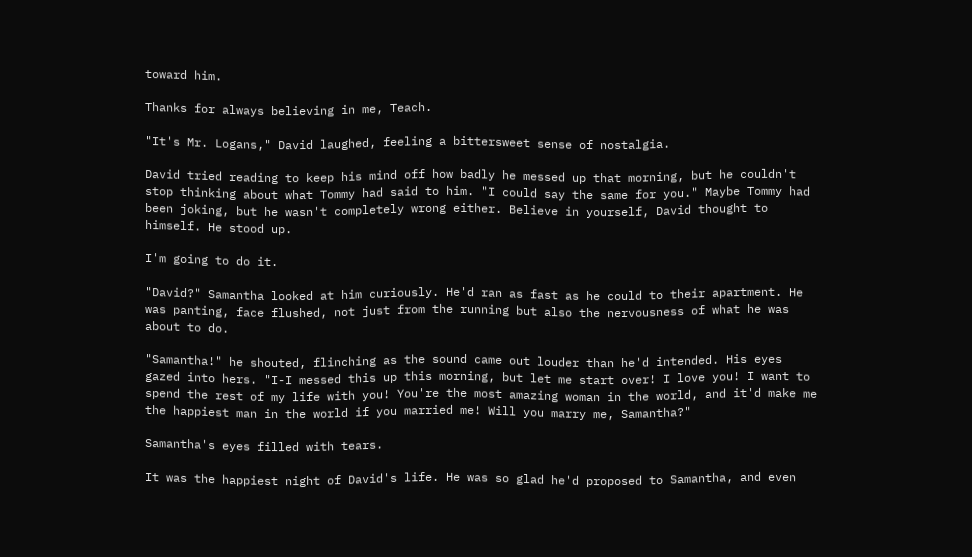toward him.

Thanks for always believing in me, Teach.

"It's Mr. Logans," David laughed, feeling a bittersweet sense of nostalgia.

David tried reading to keep his mind off how badly he messed up that morning, but he couldn't stop thinking about what Tommy had said to him. "I could say the same for you." Maybe Tommy had been joking, but he wasn't completely wrong either. Believe in yourself, David thought to himself. He stood up.

I'm going to do it.

"David?" Samantha looked at him curiously. He'd ran as fast as he could to their apartment. He was panting, face flushed, not just from the running but also the nervousness of what he was about to do.

"Samantha!" he shouted, flinching as the sound came out louder than he'd intended. His eyes gazed into hers. "I-I messed this up this morning, but let me start over! I love you! I want to spend the rest of my life with you! You're the most amazing woman in the world, and it'd make me the happiest man in the world if you married me! Will you marry me, Samantha?"

Samantha's eyes filled with tears.

It was the happiest night of David's life. He was so glad he'd proposed to Samantha, and even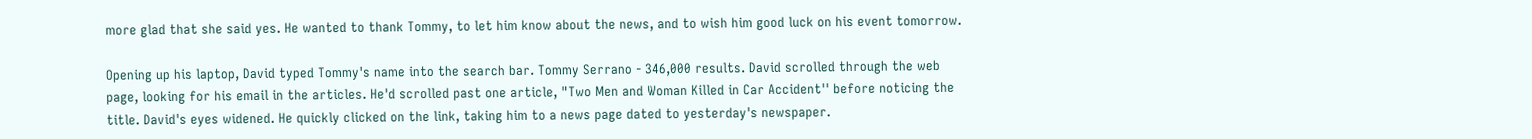more glad that she said yes. He wanted to thank Tommy, to let him know about the news, and to wish him good luck on his event tomorrow.

Opening up his laptop, David typed Tommy's name into the search bar. Tommy Serrano - 346,000 results. David scrolled through the web page, looking for his email in the articles. He'd scrolled past one article, "Two Men and Woman Killed in Car Accident'' before noticing the title. David's eyes widened. He quickly clicked on the link, taking him to a news page dated to yesterday's newspaper.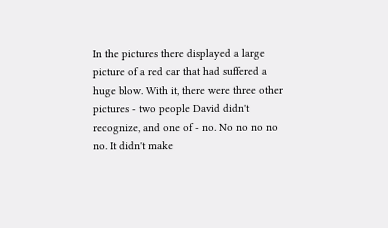In the pictures there displayed a large picture of a red car that had suffered a huge blow. With it, there were three other pictures - two people David didn't recognize, and one of - no. No no no no no. It didn't make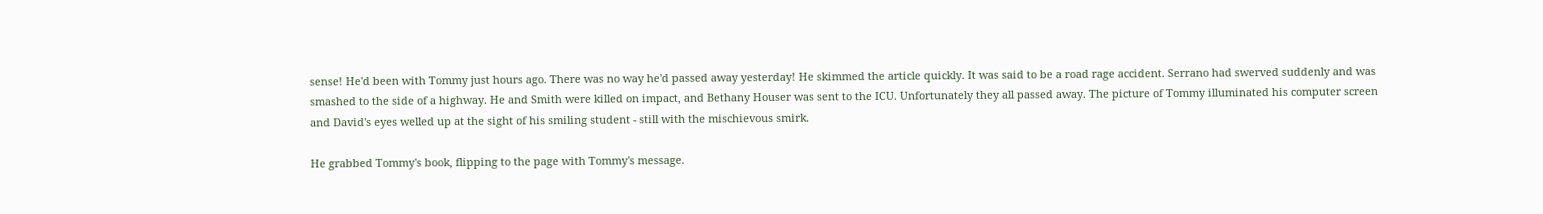sense! He'd been with Tommy just hours ago. There was no way he'd passed away yesterday! He skimmed the article quickly. It was said to be a road rage accident. Serrano had swerved suddenly and was smashed to the side of a highway. He and Smith were killed on impact, and Bethany Houser was sent to the ICU. Unfortunately they all passed away. The picture of Tommy illuminated his computer screen and David's eyes welled up at the sight of his smiling student - still with the mischievous smirk.

He grabbed Tommy's book, flipping to the page with Tommy's message.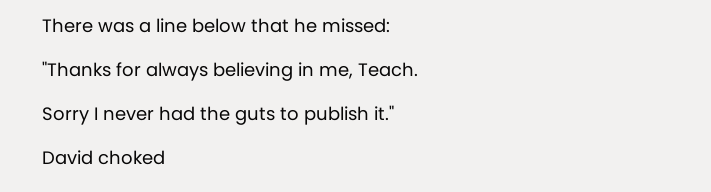There was a line below that he missed:

"Thanks for always believing in me, Teach.

Sorry I never had the guts to publish it."

David choked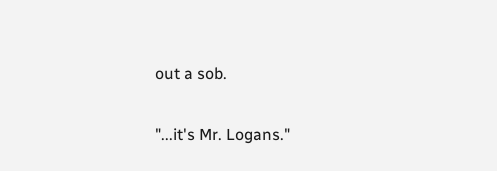out a sob.

"...it's Mr. Logans."